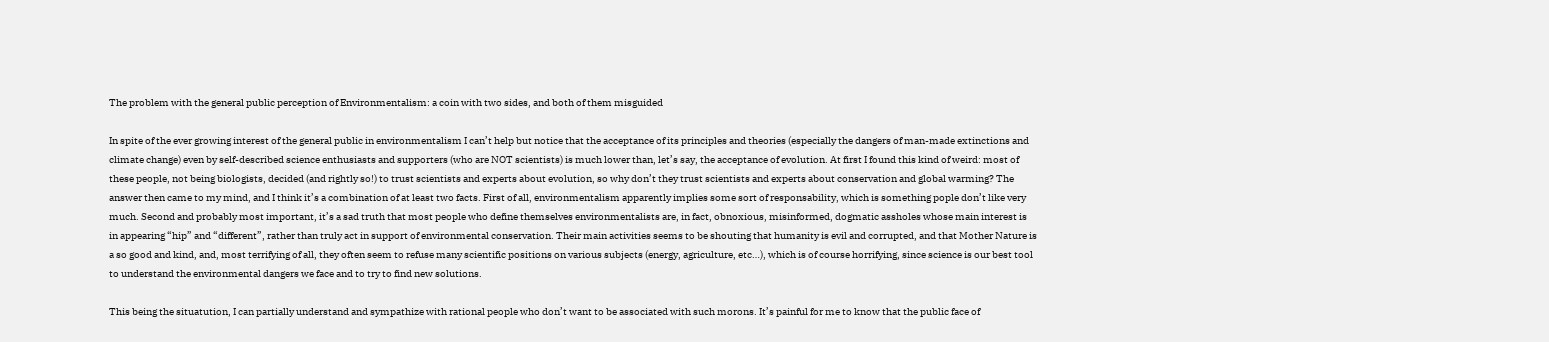The problem with the general public perception of Environmentalism: a coin with two sides, and both of them misguided

In spite of the ever growing interest of the general public in environmentalism I can’t help but notice that the acceptance of its principles and theories (especially the dangers of man-made extinctions and climate change) even by self-described science enthusiasts and supporters (who are NOT scientists) is much lower than, let’s say, the acceptance of evolution. At first I found this kind of weird: most of these people, not being biologists, decided (and rightly so!) to trust scientists and experts about evolution, so why don’t they trust scientists and experts about conservation and global warming? The answer then came to my mind, and I think it’s a combination of at least two facts. First of all, environmentalism apparently implies some sort of responsability, which is something pople don’t like very much. Second and probably most important, it’s a sad truth that most people who define themselves environmentalists are, in fact, obnoxious, misinformed, dogmatic assholes whose main interest is in appearing “hip” and “different”, rather than truly act in support of environmental conservation. Their main activities seems to be shouting that humanity is evil and corrupted, and that Mother Nature is a so good and kind, and, most terrifying of all, they often seem to refuse many scientific positions on various subjects (energy, agriculture, etc…), which is of course horrifying, since science is our best tool to understand the environmental dangers we face and to try to find new solutions.

This being the situatution, I can partially understand and sympathize with rational people who don’t want to be associated with such morons. It’s painful for me to know that the public face of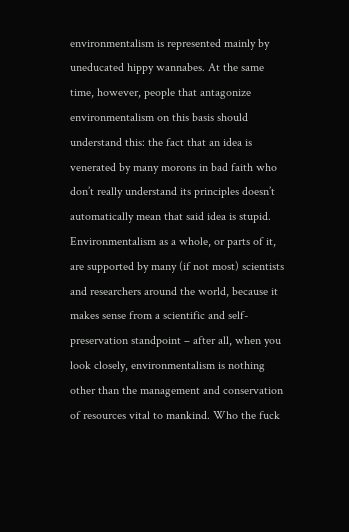environmentalism is represented mainly by uneducated hippy wannabes. At the same time, however, people that antagonize environmentalism on this basis should understand this: the fact that an idea is venerated by many morons in bad faith who don’t really understand its principles doesn’t automatically mean that said idea is stupid. Environmentalism as a whole, or parts of it,  are supported by many (if not most) scientists and researchers around the world, because it makes sense from a scientific and self-preservation standpoint – after all, when you look closely, environmentalism is nothing other than the management and conservation of resources vital to mankind. Who the fuck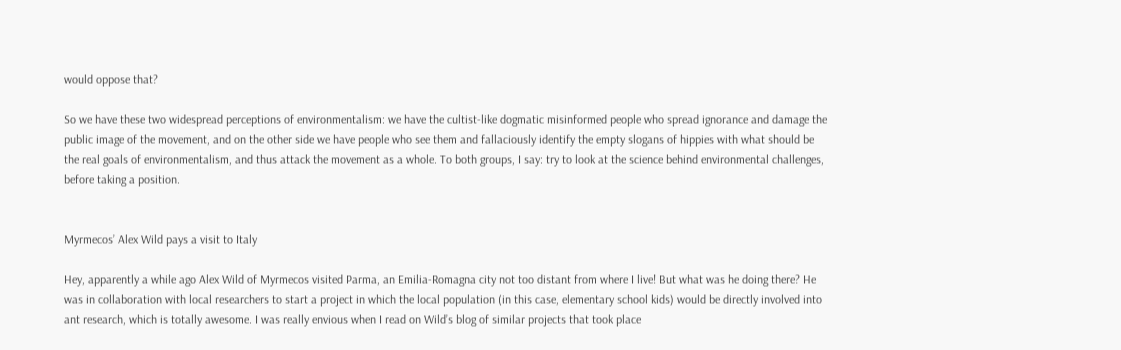would oppose that?

So we have these two widespread perceptions of environmentalism: we have the cultist-like dogmatic misinformed people who spread ignorance and damage the public image of the movement, and on the other side we have people who see them and fallaciously identify the empty slogans of hippies with what should be the real goals of environmentalism, and thus attack the movement as a whole. To both groups, I say: try to look at the science behind environmental challenges, before taking a position.


Myrmecos’ Alex Wild pays a visit to Italy

Hey, apparently a while ago Alex Wild of Myrmecos visited Parma, an Emilia-Romagna city not too distant from where I live! But what was he doing there? He was in collaboration with local researchers to start a project in which the local population (in this case, elementary school kids) would be directly involved into ant research, which is totally awesome. I was really envious when I read on Wild’s blog of similar projects that took place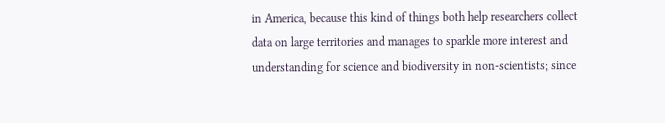in America, because this kind of things both help researchers collect data on large territories and manages to sparkle more interest and understanding for science and biodiversity in non-scientists; since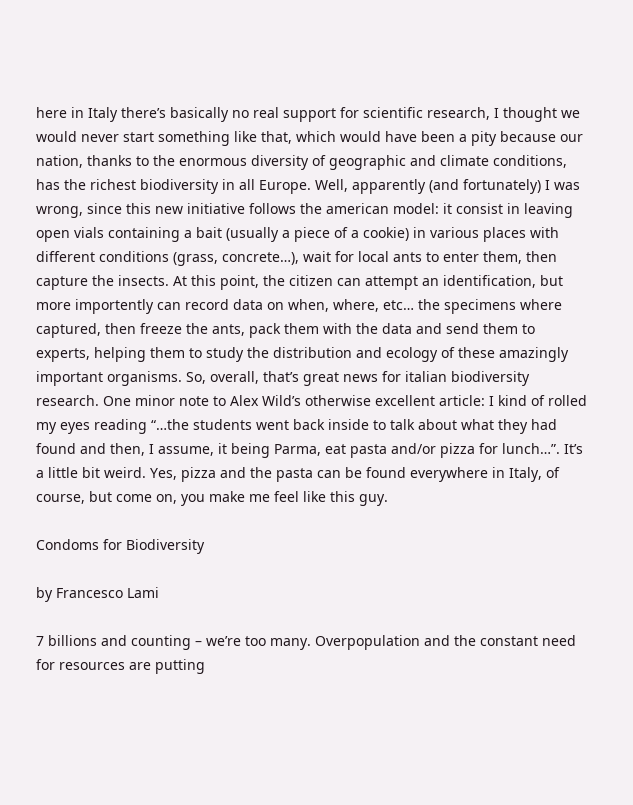here in Italy there’s basically no real support for scientific research, I thought we would never start something like that, which would have been a pity because our nation, thanks to the enormous diversity of geographic and climate conditions, has the richest biodiversity in all Europe. Well, apparently (and fortunately) I was wrong, since this new initiative follows the american model: it consist in leaving open vials containing a bait (usually a piece of a cookie) in various places with different conditions (grass, concrete…), wait for local ants to enter them, then capture the insects. At this point, the citizen can attempt an identification, but more importently can record data on when, where, etc… the specimens where captured, then freeze the ants, pack them with the data and send them to experts, helping them to study the distribution and ecology of these amazingly important organisms. So, overall, that’s great news for italian biodiversity research. One minor note to Alex Wild’s otherwise excellent article: I kind of rolled my eyes reading “…the students went back inside to talk about what they had found and then, I assume, it being Parma, eat pasta and/or pizza for lunch…”. It’s a little bit weird. Yes, pizza and the pasta can be found everywhere in Italy, of course, but come on, you make me feel like this guy.

Condoms for Biodiversity

by Francesco Lami

7 billions and counting – we’re too many. Overpopulation and the constant need for resources are putting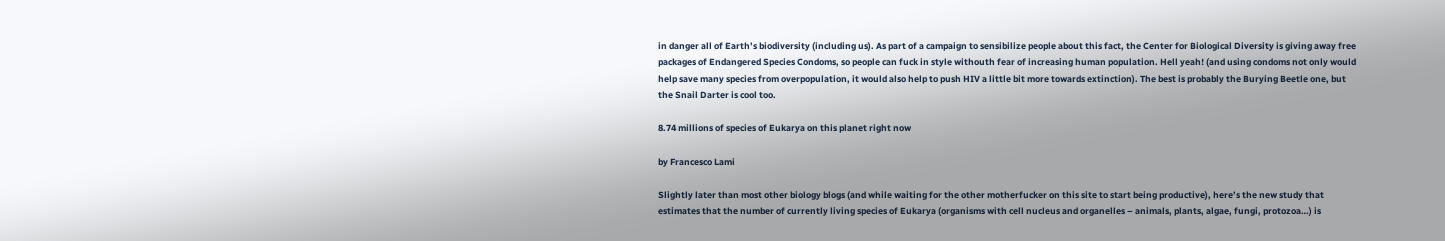in danger all of Earth’s biodiversity (including us). As part of a campaign to sensibilize people about this fact, the Center for Biological Diversity is giving away free packages of Endangered Species Condoms, so people can fuck in style withouth fear of increasing human population. Hell yeah! (and using condoms not only would help save many species from overpopulation, it would also help to push HIV a little bit more towards extinction). The best is probably the Burying Beetle one, but the Snail Darter is cool too.

8.74 millions of species of Eukarya on this planet right now

by Francesco Lami

Slightly later than most other biology blogs (and while waiting for the other motherfucker on this site to start being productive), here’s the new study that estimates that the number of currently living species of Eukarya (organisms with cell nucleus and organelles – animals, plants, algae, fungi, protozoa…) is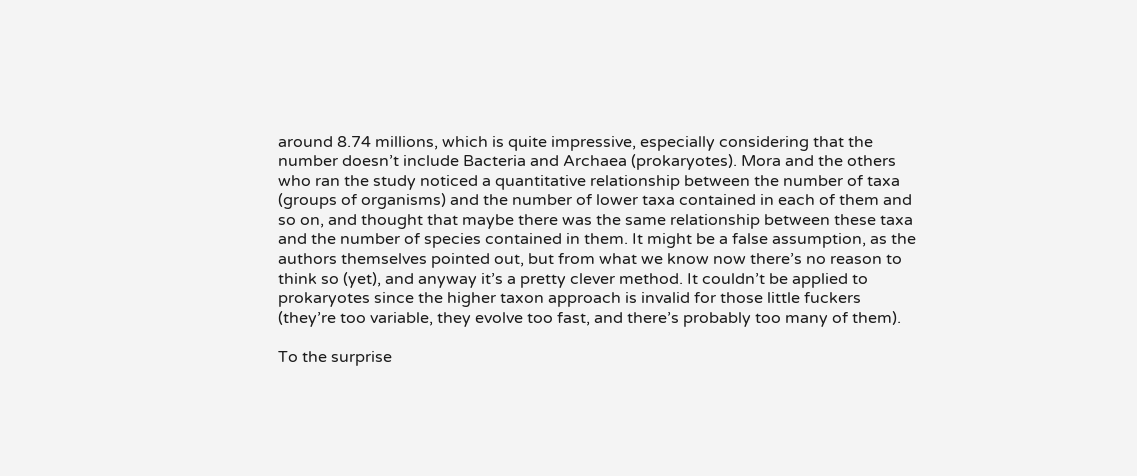around 8.74 millions, which is quite impressive, especially considering that the number doesn’t include Bacteria and Archaea (prokaryotes). Mora and the others who ran the study noticed a quantitative relationship between the number of taxa (groups of organisms) and the number of lower taxa contained in each of them and so on, and thought that maybe there was the same relationship between these taxa and the number of species contained in them. It might be a false assumption, as the authors themselves pointed out, but from what we know now there’s no reason to think so (yet), and anyway it’s a pretty clever method. It couldn’t be applied to prokaryotes since the higher taxon approach is invalid for those little fuckers (they’re too variable, they evolve too fast, and there’s probably too many of them).

To the surprise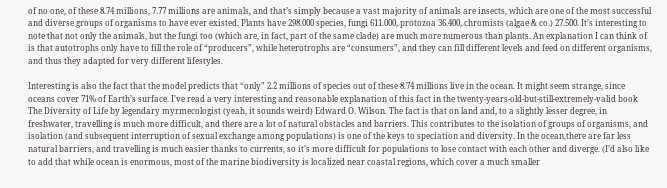of no one, of these 8.74 millions, 7.77 millions are animals, and that’s simply because a vast majority of animals are insects, which are one of the most successful and diverse groups of organisms to have ever existed. Plants have 298.000 species, fungi 611.000, protozoa 36.400, chromists (algae & co.) 27.500. It’s interesting to note that not only the animals, but the fungi too (which are, in fact, part of the same clade) are much more numerous than plants. An explanation I can think of is that autotrophs only have to fill the role of “producers”, while heterotrophs are “consumers”, and they can fill different levels and feed on different organisms, and thus they adapted for very different lifestyles.

Interesting is also the fact that the model predicts that “only” 2.2 millions of species out of these 8.74 millions live in the ocean. It might seem strange, since oceans cover 71% of Earth’s surface. I’ve read a very interesting and reasonable explanation of this fact in the twenty-years-old-but-still-extremely-valid book The Diversity of Life by legendary myrmecologist (yeah, it sounds weird) Edward O. Wilson. The fact is that on land and, to a slightly lesser degree, in freshwater, travelling is much more difficult, and there are a lot of natural obstacles and barriers. This contributes to the isolation of groups of organisms, and isolation (and subsequent interruption of sexual exchange among populations) is one of the keys to speciation and diversity. In the ocean,there are far less natural barriers, and travelling is much easier thanks to currents, so it’s more difficult for populations to lose contact with each other and diverge. (I’d also like to add that while ocean is enormous, most of the marine biodiversity is localized near coastal regions, which cover a much smaller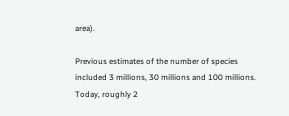area).

Previous estimates of the number of species included 3 millions, 30 millions and 100 millions. Today, roughly 2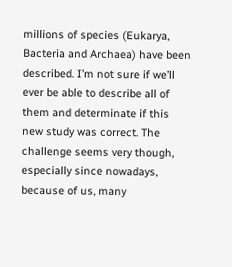millions of species (Eukarya, Bacteria and Archaea) have been described. I’m not sure if we’ll ever be able to describe all of them and determinate if this new study was correct. The challenge seems very though, especially since nowadays, because of us, many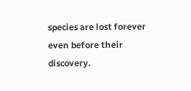species are lost forever even before their discovery.